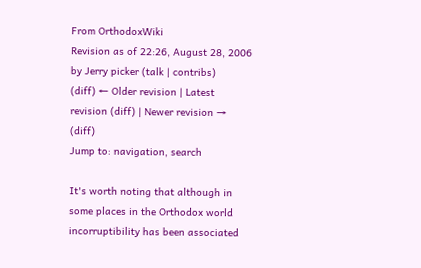From OrthodoxWiki
Revision as of 22:26, August 28, 2006 by Jerry picker (talk | contribs)
(diff) ← Older revision | Latest revision (diff) | Newer revision → (diff)
Jump to: navigation, search

It's worth noting that although in some places in the Orthodox world incorruptibility has been associated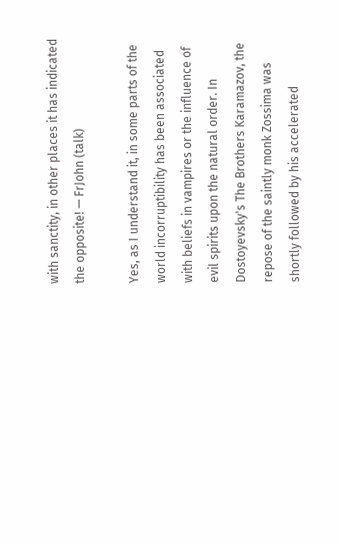with sanctity, in other places it has indicated the opposite! — FrJohn (talk)

Yes, as I understand it, in some parts of the world incorruptibility has been associated with beliefs in vampires or the influence of evil spirits upon the natural order. In Dostoyevsky's The Brothers Karamazov, the repose of the saintly monk Zossima was shortly followed by his accelerated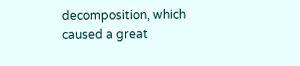decomposition, which caused a great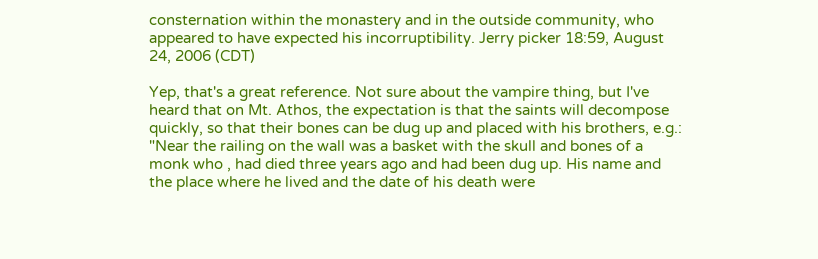consternation within the monastery and in the outside community, who appeared to have expected his incorruptibility. Jerry picker 18:59, August 24, 2006 (CDT)

Yep, that's a great reference. Not sure about the vampire thing, but I've heard that on Mt. Athos, the expectation is that the saints will decompose quickly, so that their bones can be dug up and placed with his brothers, e.g.:
"Near the railing on the wall was a basket with the skull and bones of a monk who , had died three years ago and had been dug up. His name and the place where he lived and the date of his death were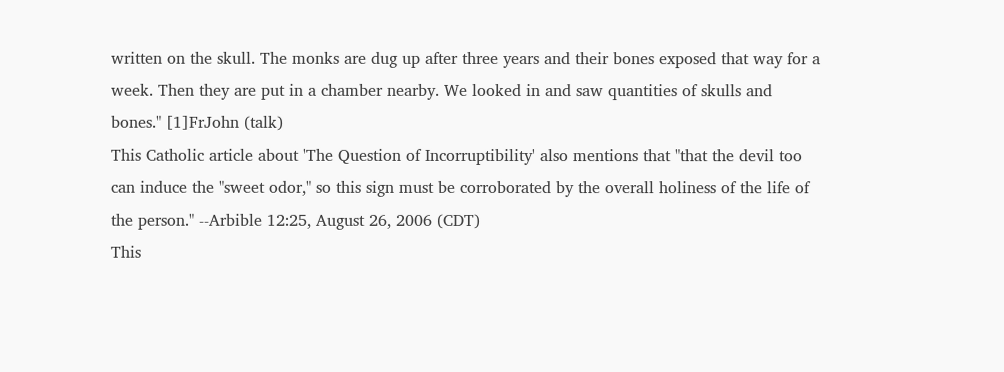written on the skull. The monks are dug up after three years and their bones exposed that way for a week. Then they are put in a chamber nearby. We looked in and saw quantities of skulls and bones." [1]FrJohn (talk)
This Catholic article about 'The Question of Incorruptibility' also mentions that "that the devil too can induce the "sweet odor," so this sign must be corroborated by the overall holiness of the life of the person." --Arbible 12:25, August 26, 2006 (CDT)
This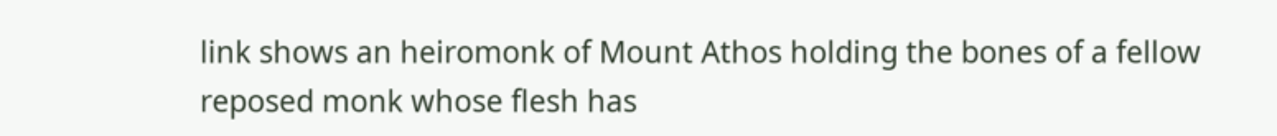link shows an heiromonk of Mount Athos holding the bones of a fellow reposed monk whose flesh has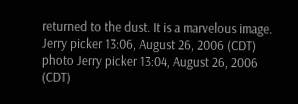returned to the dust. It is a marvelous image. Jerry picker 13:06, August 26, 2006 (CDT)
photo Jerry picker 13:04, August 26, 2006 (CDT)